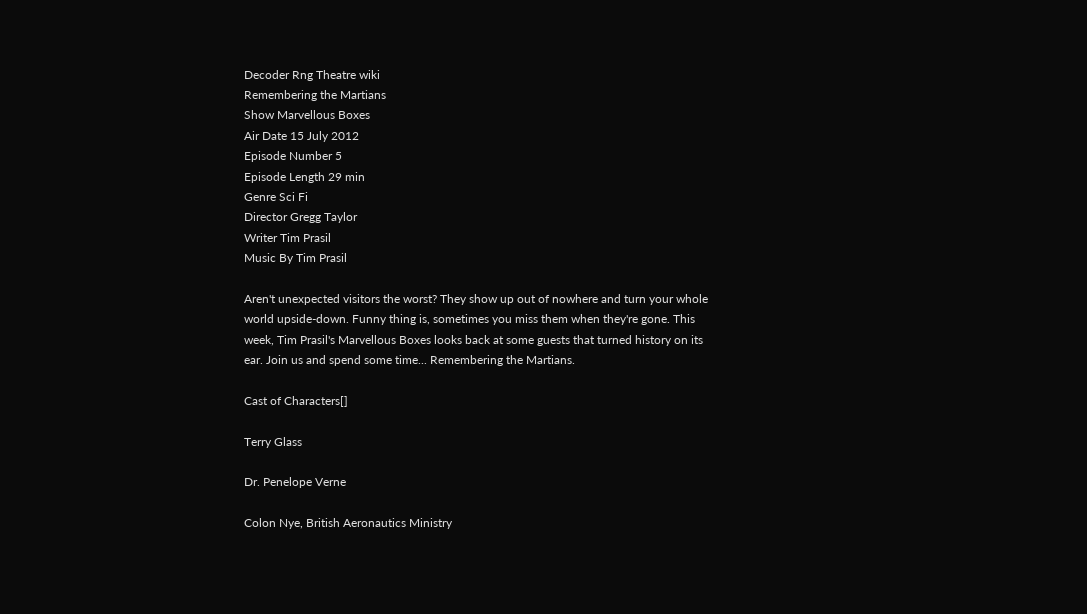Decoder Rng Theatre wiki
Remembering the Martians
Show Marvellous Boxes
Air Date 15 July 2012
Episode Number 5
Episode Length 29 min
Genre Sci Fi
Director Gregg Taylor
Writer Tim Prasil
Music By Tim Prasil

Aren't unexpected visitors the worst? They show up out of nowhere and turn your whole world upside-down. Funny thing is, sometimes you miss them when they're gone. This week, Tim Prasil's Marvellous Boxes looks back at some guests that turned history on its ear. Join us and spend some time... Remembering the Martians.

Cast of Characters[]

Terry Glass

Dr. Penelope Verne

Colon Nye, British Aeronautics Ministry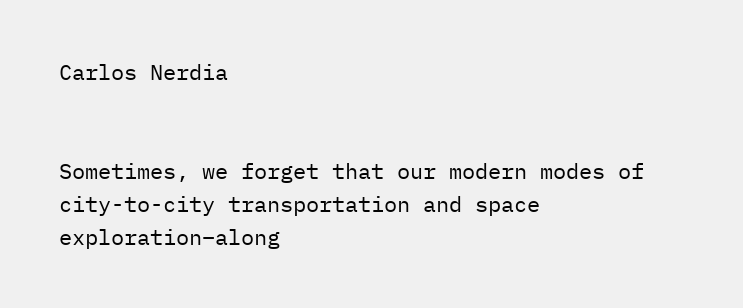Carlos Nerdia


Sometimes, we forget that our modern modes of city-to-city transportation and space exploration–along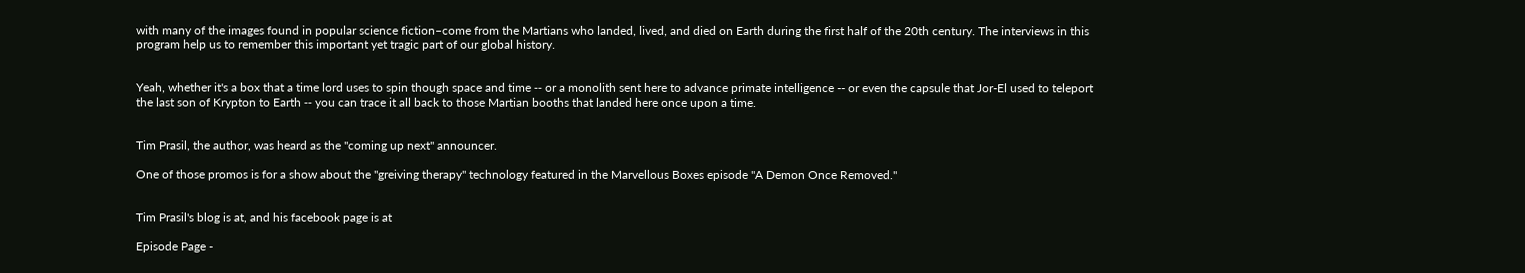with many of the images found in popular science fiction–come from the Martians who landed, lived, and died on Earth during the first half of the 20th century. The interviews in this program help us to remember this important yet tragic part of our global history.


Yeah, whether it's a box that a time lord uses to spin though space and time ‑‑ or a monolith sent here to advance primate intelligence -- or even the capsule that Jor-El used to teleport the last son of Krypton to Earth ‑‑ you can trace it all back to those Martian booths that landed here once upon a time.


Tim Prasil, the author, was heard as the "coming up next" announcer.

One of those promos is for a show about the "greiving therapy" technology featured in the Marvellous Boxes episode "A Demon Once Removed."


Tim Prasil's blog is at, and his facebook page is at

Episode Page -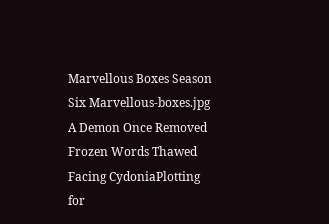Marvellous Boxes Season Six Marvellous-boxes.jpg
A Demon Once Removed Frozen Words Thawed
Facing CydoniaPlotting for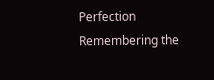Perfection
Remembering the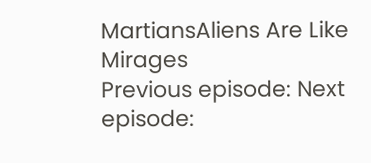MartiansAliens Are Like Mirages
Previous episode: Next episode: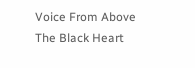Voice From Above The Black Heart